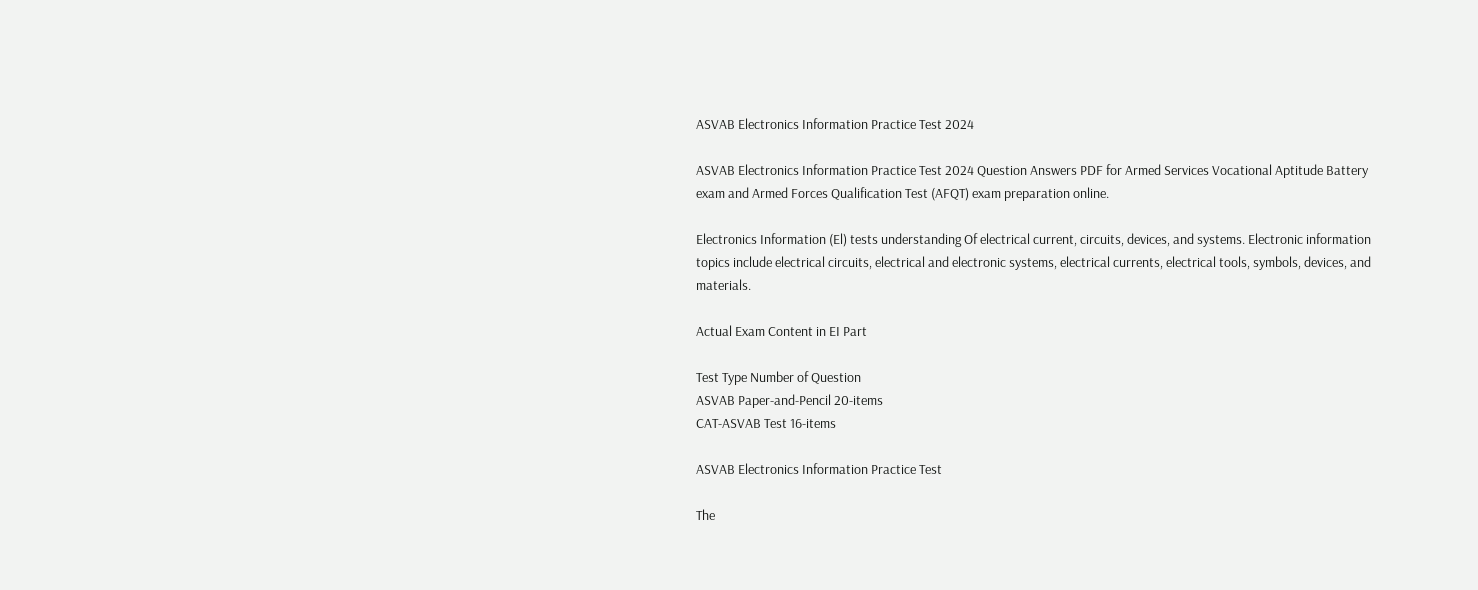ASVAB Electronics Information Practice Test 2024

ASVAB Electronics Information Practice Test 2024 Question Answers PDF for Armed Services Vocational Aptitude Battery exam and Armed Forces Qualification Test (AFQT) exam preparation online.

Electronics Information (El) tests understanding Of electrical current, circuits, devices, and systems. Electronic information topics include electrical circuits, electrical and electronic systems, electrical currents, electrical tools, symbols, devices, and materials.

Actual Exam Content in EI Part

Test Type Number of Question
ASVAB Paper-and-Pencil 20-items
CAT-ASVAB Test 16-items

ASVAB Electronics Information Practice Test

The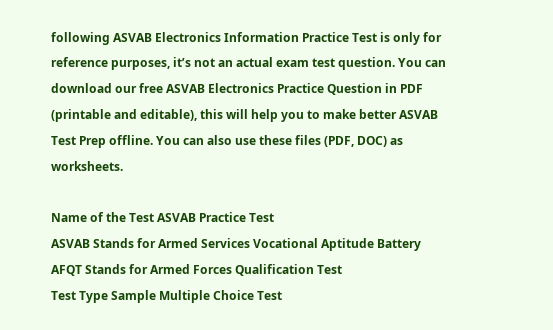following ASVAB Electronics Information Practice Test is only for reference purposes, it’s not an actual exam test question. You can download our free ASVAB Electronics Practice Question in PDF (printable and editable), this will help you to make better ASVAB Test Prep offline. You can also use these files (PDF, DOC) as worksheets.

Name of the Test ASVAB Practice Test
ASVAB Stands for Armed Services Vocational Aptitude Battery
AFQT Stands for Armed Forces Qualification Test
Test Type Sample Multiple Choice Test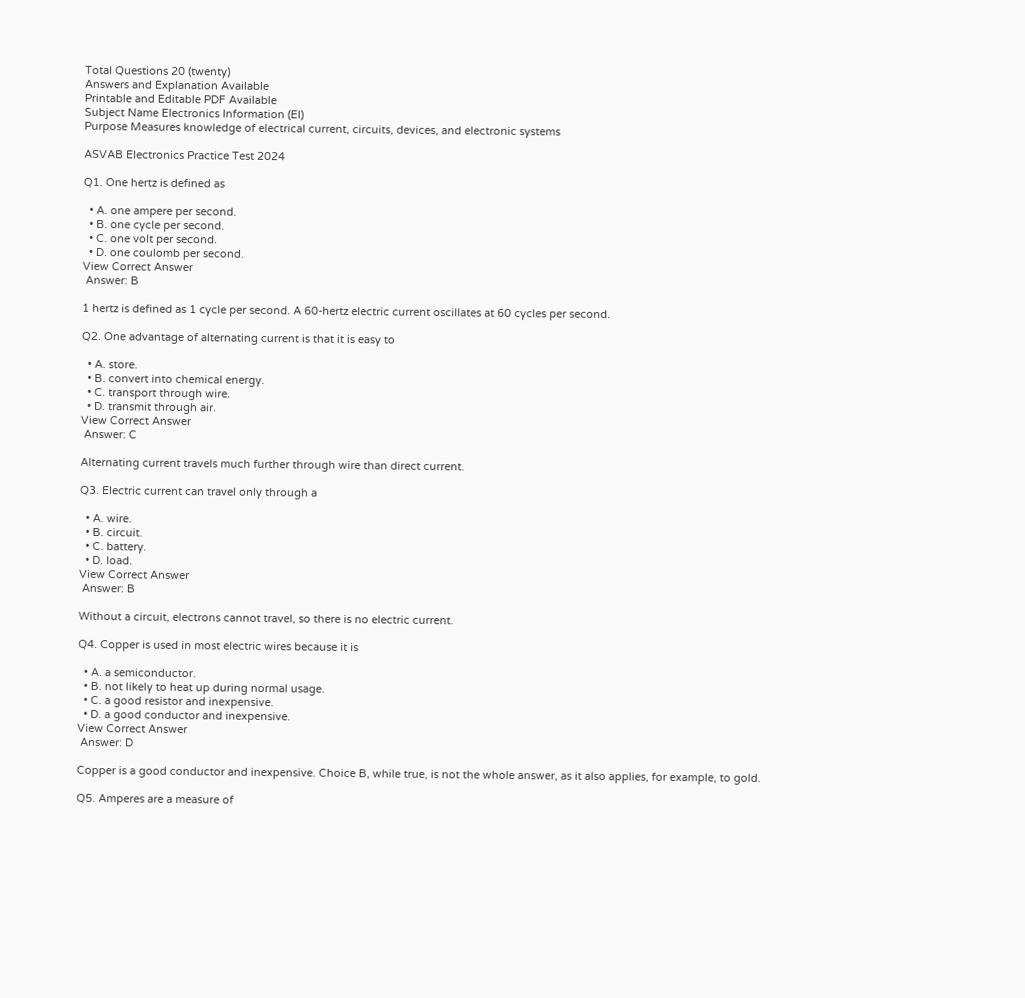Total Questions 20 (twenty)
Answers and Explanation Available
Printable and Editable PDF Available
Subject Name Electronics Information (EI)
Purpose Measures knowledge of electrical current, circuits, devices, and electronic systems

ASVAB Electronics Practice Test 2024

Q1. One hertz is defined as

  • A. one ampere per second.
  • B. one cycle per second.
  • C. one volt per second.
  • D. one coulomb per second.
View Correct Answer
 Answer: B

1 hertz is defined as 1 cycle per second. A 60-hertz electric current oscillates at 60 cycles per second.

Q2. One advantage of alternating current is that it is easy to

  • A. store.
  • B. convert into chemical energy.
  • C. transport through wire.
  • D. transmit through air.
View Correct Answer
 Answer: C

Alternating current travels much further through wire than direct current.

Q3. Electric current can travel only through a

  • A. wire.
  • B. circuit.
  • C. battery.
  • D. load.
View Correct Answer
 Answer: B

Without a circuit, electrons cannot travel, so there is no electric current.

Q4. Copper is used in most electric wires because it is

  • A. a semiconductor.
  • B. not likely to heat up during normal usage.
  • C. a good resistor and inexpensive.
  • D. a good conductor and inexpensive.
View Correct Answer
 Answer: D

Copper is a good conductor and inexpensive. Choice B, while true, is not the whole answer, as it also applies, for example, to gold.

Q5. Amperes are a measure of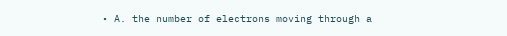• A. the number of electrons moving through a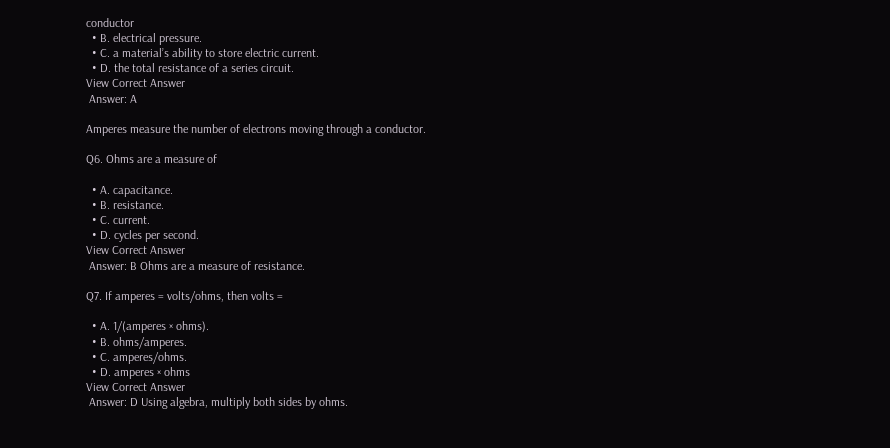conductor
  • B. electrical pressure.
  • C. a material’s ability to store electric current.
  • D. the total resistance of a series circuit.
View Correct Answer
 Answer: A

Amperes measure the number of electrons moving through a conductor.

Q6. Ohms are a measure of

  • A. capacitance.
  • B. resistance.
  • C. current.
  • D. cycles per second.
View Correct Answer
 Answer: B Ohms are a measure of resistance.

Q7. If amperes = volts/ohms, then volts =

  • A. 1/(amperes × ohms).
  • B. ohms/amperes.
  • C. amperes/ohms.
  • D. amperes × ohms
View Correct Answer
 Answer: D Using algebra, multiply both sides by ohms.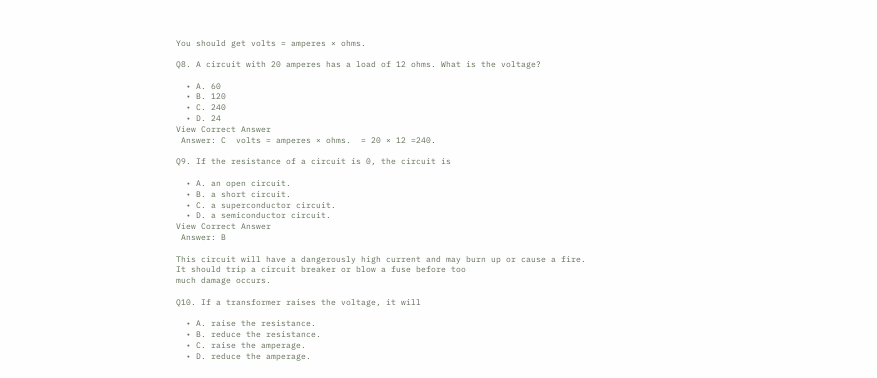You should get volts = amperes × ohms.

Q8. A circuit with 20 amperes has a load of 12 ohms. What is the voltage?

  • A. 60
  • B. 120
  • C. 240
  • D. 24
View Correct Answer
 Answer: C  volts = amperes × ohms.  = 20 × 12 =240.

Q9. If the resistance of a circuit is 0, the circuit is

  • A. an open circuit.
  • B. a short circuit.
  • C. a superconductor circuit.
  • D. a semiconductor circuit.
View Correct Answer
 Answer: B

This circuit will have a dangerously high current and may burn up or cause a fire. It should trip a circuit breaker or blow a fuse before too
much damage occurs.

Q10. If a transformer raises the voltage, it will

  • A. raise the resistance.
  • B. reduce the resistance.
  • C. raise the amperage.
  • D. reduce the amperage.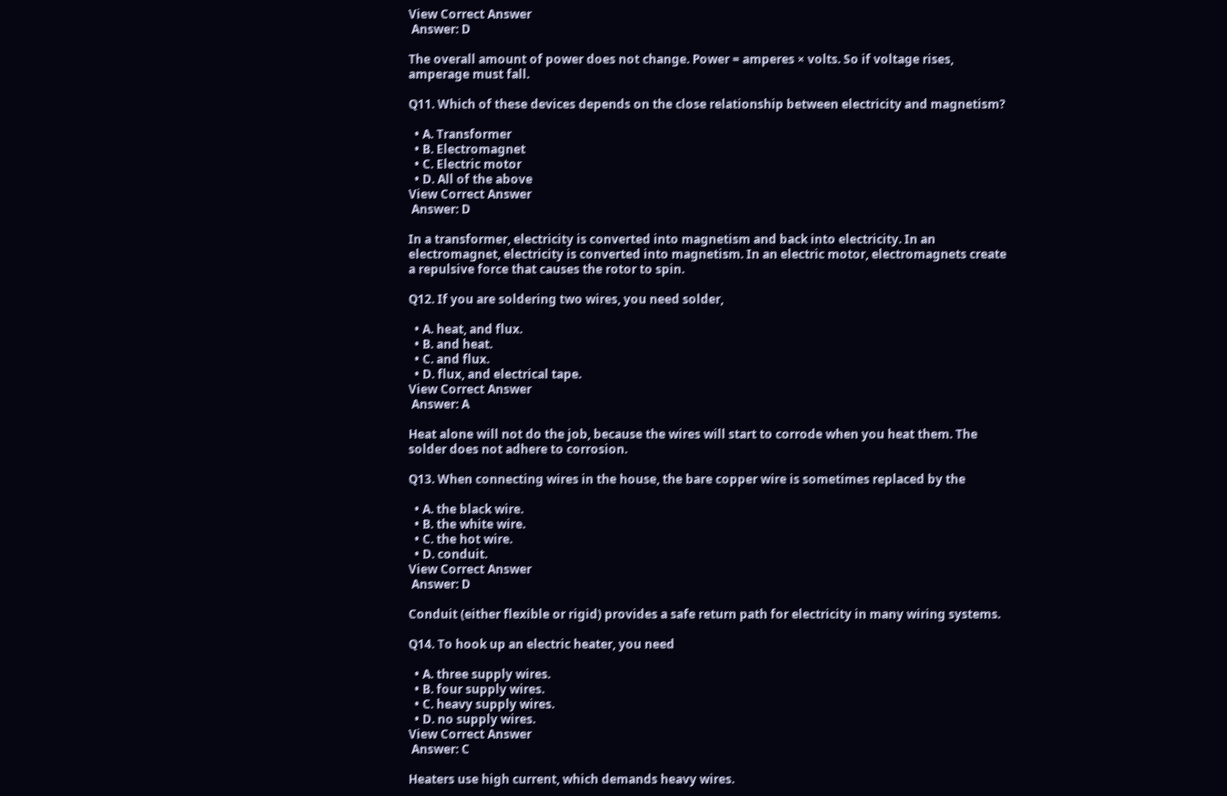View Correct Answer
 Answer: D

The overall amount of power does not change. Power = amperes × volts. So if voltage rises, amperage must fall.

Q11. Which of these devices depends on the close relationship between electricity and magnetism?

  • A. Transformer
  • B. Electromagnet
  • C. Electric motor
  • D. All of the above
View Correct Answer
 Answer: D

In a transformer, electricity is converted into magnetism and back into electricity. In an electromagnet, electricity is converted into magnetism. In an electric motor, electromagnets create a repulsive force that causes the rotor to spin.

Q12. If you are soldering two wires, you need solder,

  • A. heat, and flux.
  • B. and heat.
  • C. and flux.
  • D. flux, and electrical tape.
View Correct Answer
 Answer: A

Heat alone will not do the job, because the wires will start to corrode when you heat them. The solder does not adhere to corrosion.

Q13. When connecting wires in the house, the bare copper wire is sometimes replaced by the

  • A. the black wire.
  • B. the white wire.
  • C. the hot wire.
  • D. conduit.
View Correct Answer
 Answer: D

Conduit (either flexible or rigid) provides a safe return path for electricity in many wiring systems.

Q14. To hook up an electric heater, you need

  • A. three supply wires.
  • B. four supply wires.
  • C. heavy supply wires.
  • D. no supply wires.
View Correct Answer
 Answer: C

Heaters use high current, which demands heavy wires.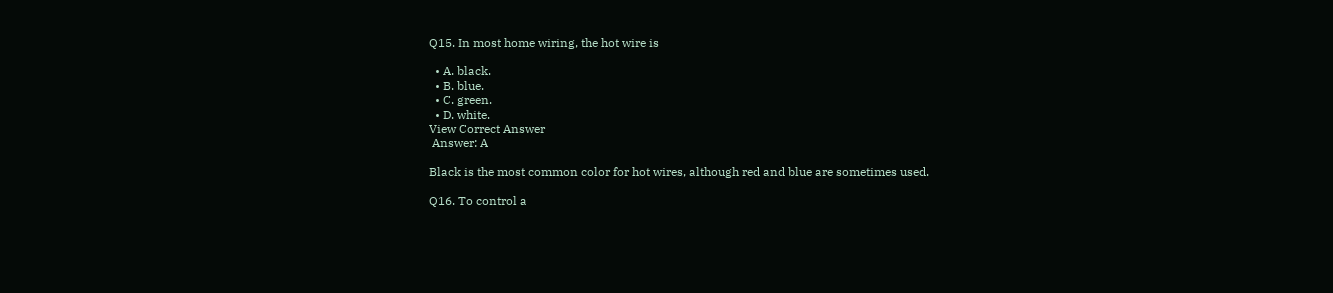Q15. In most home wiring, the hot wire is

  • A. black.
  • B. blue.
  • C. green.
  • D. white.
View Correct Answer
 Answer: A

Black is the most common color for hot wires, although red and blue are sometimes used.

Q16. To control a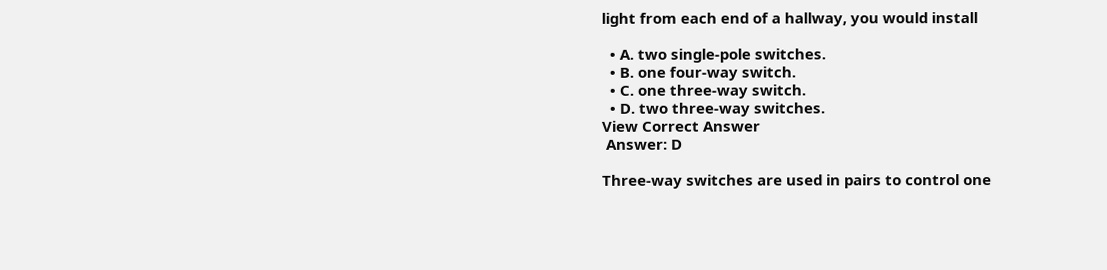light from each end of a hallway, you would install

  • A. two single-pole switches.
  • B. one four-way switch.
  • C. one three-way switch.
  • D. two three-way switches.
View Correct Answer
 Answer: D

Three-way switches are used in pairs to control one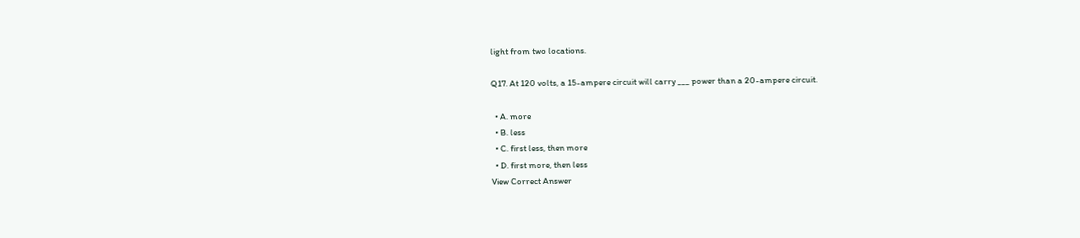light from two locations.

Q17. At 120 volts, a 15-ampere circuit will carry ___ power than a 20-ampere circuit.

  • A. more
  • B. less
  • C. first less, then more
  • D. first more, then less
View Correct Answer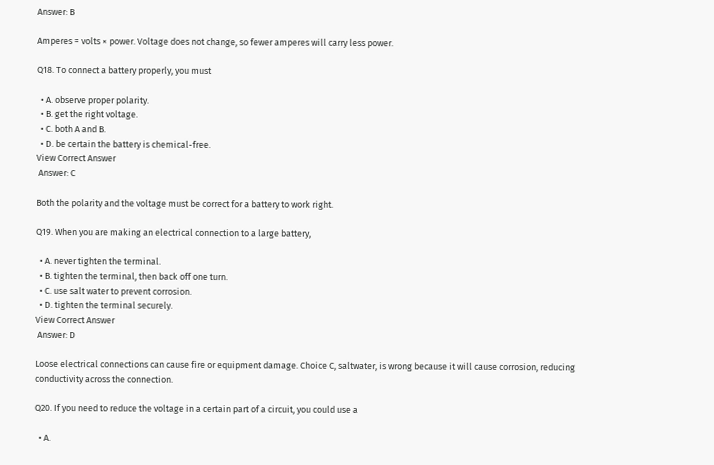Answer: B

Amperes = volts × power. Voltage does not change, so fewer amperes will carry less power.

Q18. To connect a battery properly, you must

  • A. observe proper polarity.
  • B. get the right voltage.
  • C. both A and B.
  • D. be certain the battery is chemical-free.
View Correct Answer
 Answer: C

Both the polarity and the voltage must be correct for a battery to work right.

Q19. When you are making an electrical connection to a large battery,

  • A. never tighten the terminal.
  • B. tighten the terminal, then back off one turn.
  • C. use salt water to prevent corrosion.
  • D. tighten the terminal securely.
View Correct Answer
 Answer: D

Loose electrical connections can cause fire or equipment damage. Choice C, saltwater, is wrong because it will cause corrosion, reducing
conductivity across the connection.

Q20. If you need to reduce the voltage in a certain part of a circuit, you could use a

  • A.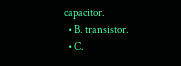capacitor.
  • B. transistor.
  • C.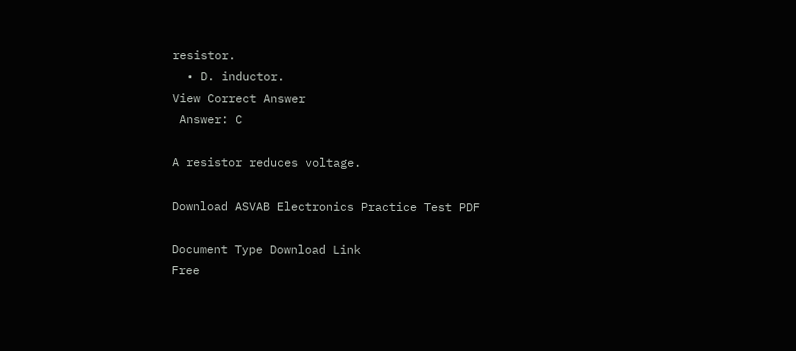resistor.
  • D. inductor.
View Correct Answer
 Answer: C

A resistor reduces voltage.

Download ASVAB Electronics Practice Test PDF

Document Type Download Link
Free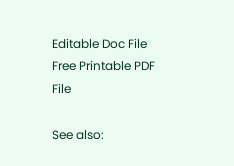Editable Doc File
Free Printable PDF File

See also: